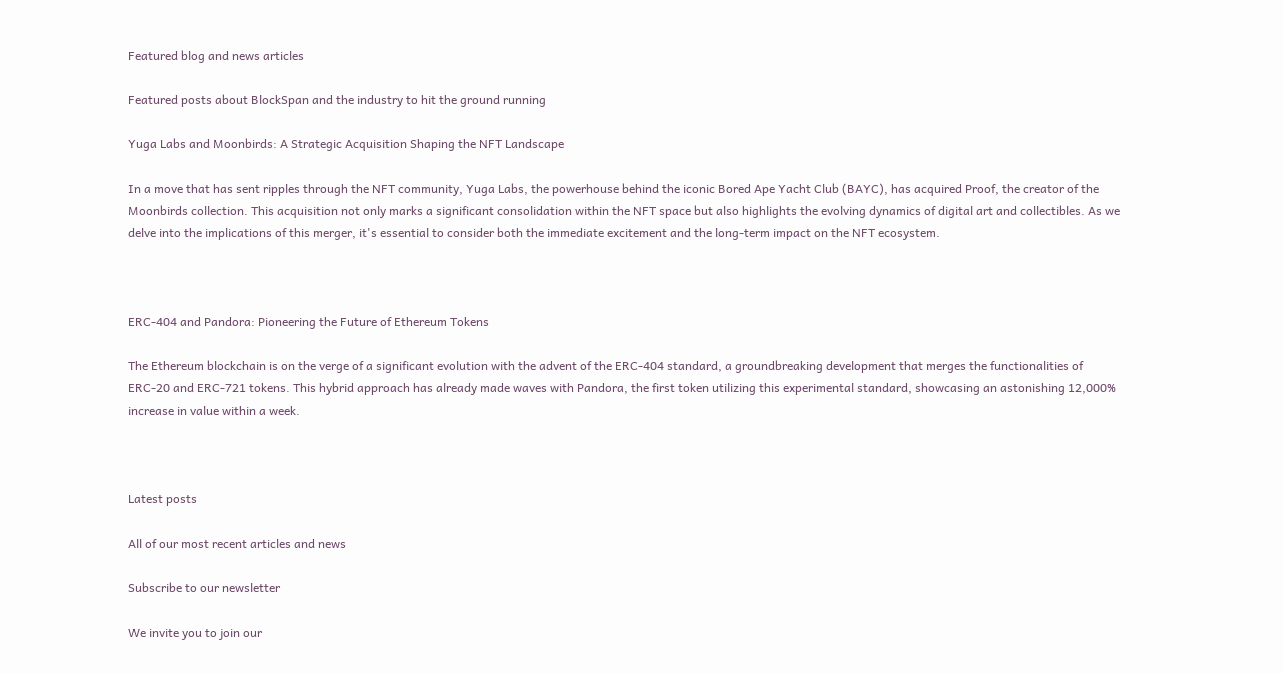Featured blog and news articles

Featured posts about BlockSpan and the industry to hit the ground running

Yuga Labs and Moonbirds: A Strategic Acquisition Shaping the NFT Landscape

In a move that has sent ripples through the NFT community, Yuga Labs, the powerhouse behind the iconic Bored Ape Yacht Club (BAYC), has acquired Proof, the creator of the Moonbirds collection. This acquisition not only marks a significant consolidation within the NFT space but also highlights the evolving dynamics of digital art and collectibles. As we delve into the implications of this merger, it's essential to consider both the immediate excitement and the long-term impact on the NFT ecosystem.



ERC-404 and Pandora: Pioneering the Future of Ethereum Tokens

The Ethereum blockchain is on the verge of a significant evolution with the advent of the ERC-404 standard, a groundbreaking development that merges the functionalities of ERC-20 and ERC-721 tokens. This hybrid approach has already made waves with Pandora, the first token utilizing this experimental standard, showcasing an astonishing 12,000% increase in value within a week.



Latest posts

All of our most recent articles and news

Subscribe to our newsletter

We invite you to join our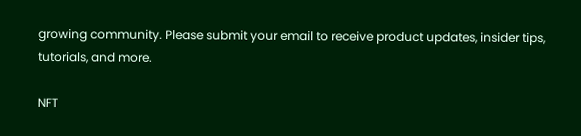growing community. Please submit your email to receive product updates, insider tips, tutorials, and more.

NFT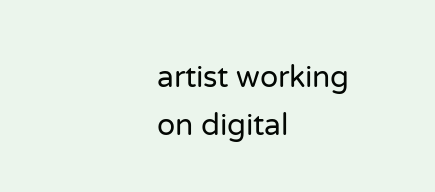artist working on digital